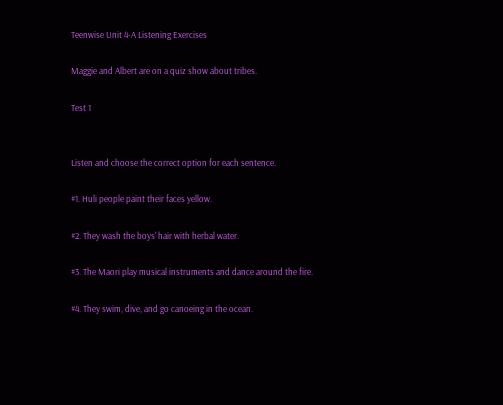Teenwise Unit 4-A Listening Exercises

Maggie and Albert are on a quiz show about tribes.

Test 1


Listen and choose the correct option for each sentence.

#1. Huli people paint their faces yellow.

#2. They wash the boys' hair with herbal water.

#3. The Maori play musical instruments and dance around the fire.

#4. They swim, dive, and go canoeing in the ocean.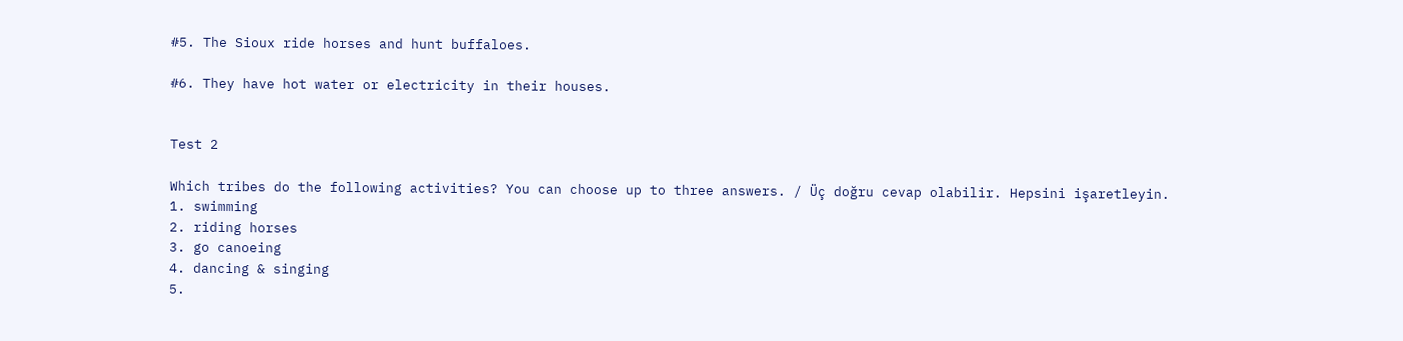#5. The Sioux ride horses and hunt buffaloes.

#6. They have hot water or electricity in their houses.


Test 2

Which tribes do the following activities? You can choose up to three answers. / Üç doğru cevap olabilir. Hepsini işaretleyin.
1. swimming
2. riding horses
3. go canoeing
4. dancing & singing
5.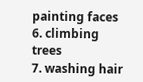painting faces
6. climbing trees
7. washing hair